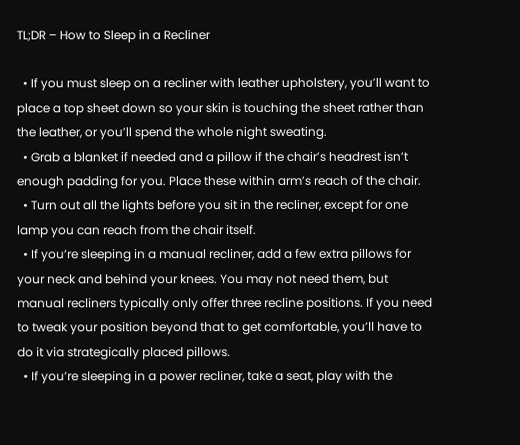TL;DR – How to Sleep in a Recliner

  • If you must sleep on a recliner with leather upholstery, you’ll want to place a top sheet down so your skin is touching the sheet rather than the leather, or you’ll spend the whole night sweating.
  • Grab a blanket if needed and a pillow if the chair’s headrest isn’t enough padding for you. Place these within arm’s reach of the chair.
  • Turn out all the lights before you sit in the recliner, except for one lamp you can reach from the chair itself.
  • If you’re sleeping in a manual recliner, add a few extra pillows for your neck and behind your knees. You may not need them, but manual recliners typically only offer three recline positions. If you need to tweak your position beyond that to get comfortable, you’ll have to do it via strategically placed pillows.
  • If you’re sleeping in a power recliner, take a seat, play with the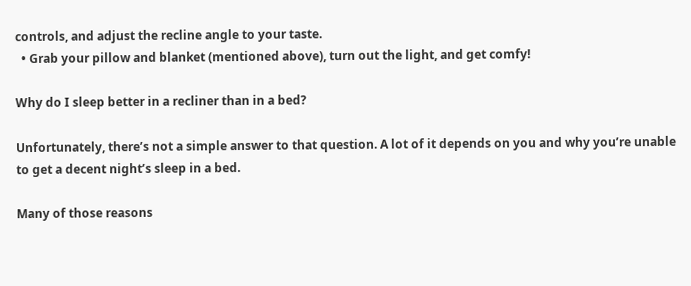controls, and adjust the recline angle to your taste.
  • Grab your pillow and blanket (mentioned above), turn out the light, and get comfy!

Why do I sleep better in a recliner than in a bed?

Unfortunately, there’s not a simple answer to that question. A lot of it depends on you and why you’re unable to get a decent night’s sleep in a bed.

Many of those reasons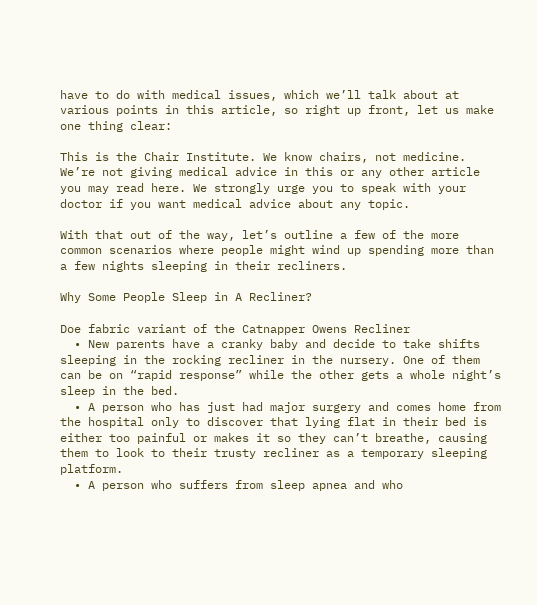have to do with medical issues, which we’ll talk about at various points in this article, so right up front, let us make one thing clear:

This is the Chair Institute. We know chairs, not medicine. We’re not giving medical advice in this or any other article you may read here. We strongly urge you to speak with your doctor if you want medical advice about any topic.

With that out of the way, let’s outline a few of the more common scenarios where people might wind up spending more than a few nights sleeping in their recliners.

Why Some People Sleep in A Recliner?

Doe fabric variant of the Catnapper Owens Recliner
  • New parents have a cranky baby and decide to take shifts sleeping in the rocking recliner in the nursery. One of them can be on “rapid response” while the other gets a whole night’s sleep in the bed.
  • A person who has just had major surgery and comes home from the hospital only to discover that lying flat in their bed is either too painful or makes it so they can’t breathe, causing them to look to their trusty recliner as a temporary sleeping platform.
  • A person who suffers from sleep apnea and who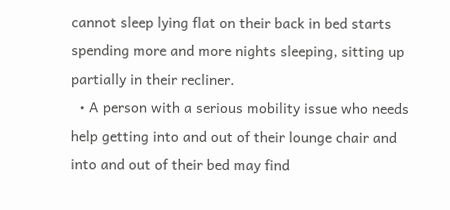cannot sleep lying flat on their back in bed starts spending more and more nights sleeping, sitting up partially in their recliner.
  • A person with a serious mobility issue who needs help getting into and out of their lounge chair and into and out of their bed may find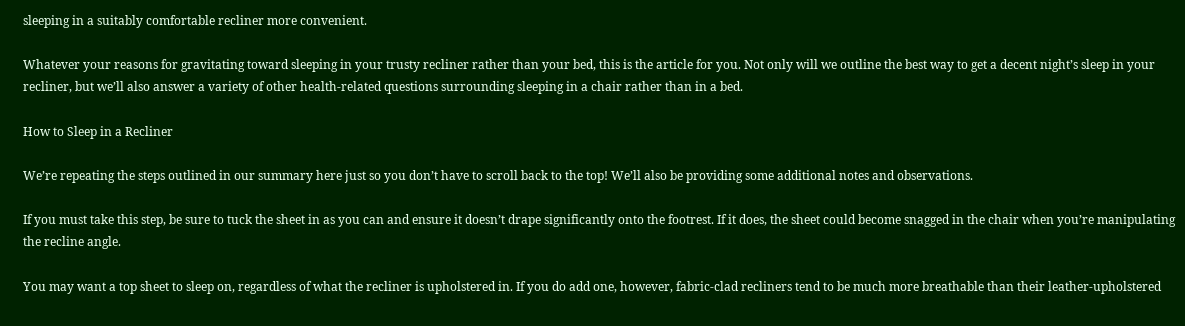sleeping in a suitably comfortable recliner more convenient.

Whatever your reasons for gravitating toward sleeping in your trusty recliner rather than your bed, this is the article for you. Not only will we outline the best way to get a decent night’s sleep in your recliner, but we’ll also answer a variety of other health-related questions surrounding sleeping in a chair rather than in a bed.

How to Sleep in a Recliner

We’re repeating the steps outlined in our summary here just so you don’t have to scroll back to the top! We’ll also be providing some additional notes and observations.

If you must take this step, be sure to tuck the sheet in as you can and ensure it doesn’t drape significantly onto the footrest. If it does, the sheet could become snagged in the chair when you’re manipulating the recline angle.

You may want a top sheet to sleep on, regardless of what the recliner is upholstered in. If you do add one, however, fabric-clad recliners tend to be much more breathable than their leather-upholstered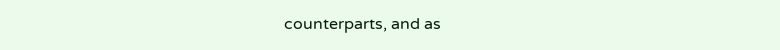counterparts, and as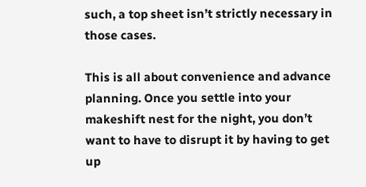such, a top sheet isn’t strictly necessary in those cases.

This is all about convenience and advance planning. Once you settle into your makeshift nest for the night, you don’t want to have to disrupt it by having to get up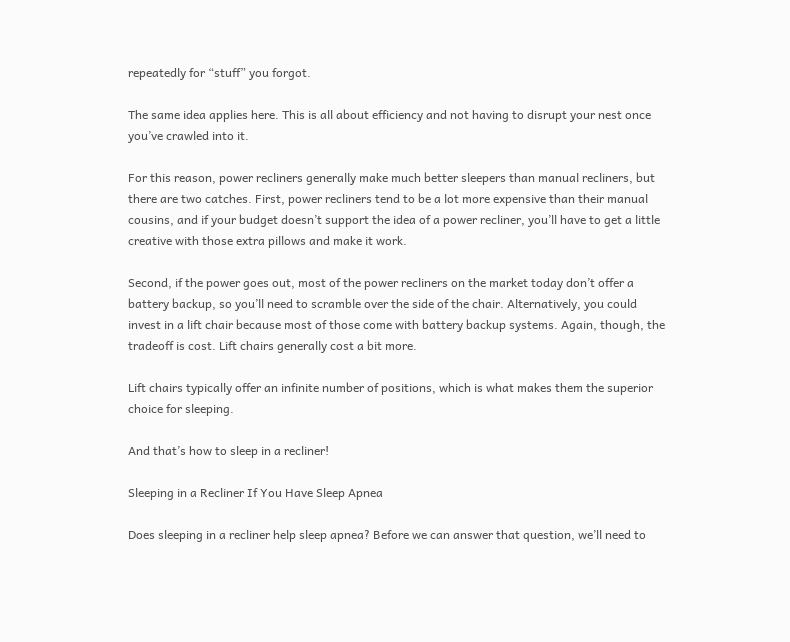repeatedly for “stuff” you forgot.

The same idea applies here. This is all about efficiency and not having to disrupt your nest once you’ve crawled into it.

For this reason, power recliners generally make much better sleepers than manual recliners, but there are two catches. First, power recliners tend to be a lot more expensive than their manual cousins, and if your budget doesn’t support the idea of a power recliner, you’ll have to get a little creative with those extra pillows and make it work.

Second, if the power goes out, most of the power recliners on the market today don’t offer a battery backup, so you’ll need to scramble over the side of the chair. Alternatively, you could invest in a lift chair because most of those come with battery backup systems. Again, though, the tradeoff is cost. Lift chairs generally cost a bit more.

Lift chairs typically offer an infinite number of positions, which is what makes them the superior choice for sleeping.

And that’s how to sleep in a recliner!

Sleeping in a Recliner If You Have Sleep Apnea

Does sleeping in a recliner help sleep apnea? Before we can answer that question, we’ll need to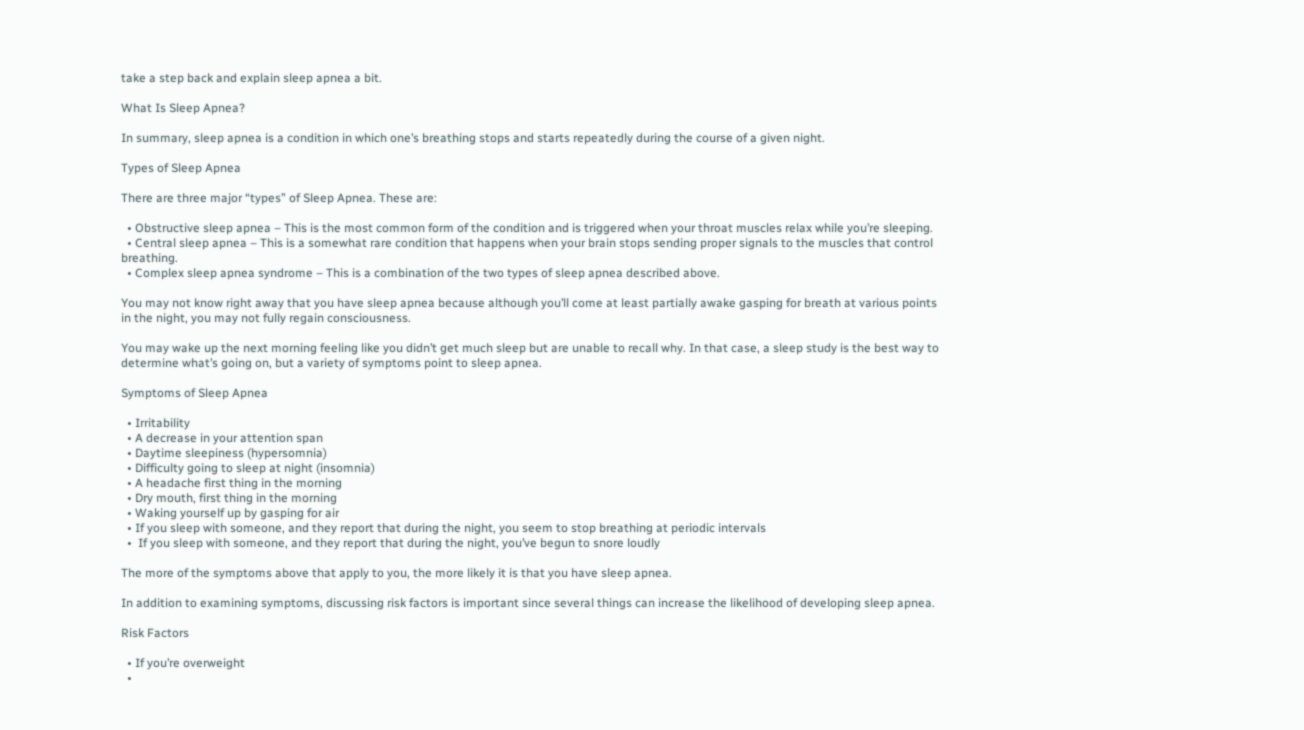take a step back and explain sleep apnea a bit.

What Is Sleep Apnea?

In summary, sleep apnea is a condition in which one’s breathing stops and starts repeatedly during the course of a given night.

Types of Sleep Apnea

There are three major “types” of Sleep Apnea. These are:

  • Obstructive sleep apnea – This is the most common form of the condition and is triggered when your throat muscles relax while you’re sleeping.
  • Central sleep apnea – This is a somewhat rare condition that happens when your brain stops sending proper signals to the muscles that control breathing.
  • Complex sleep apnea syndrome – This is a combination of the two types of sleep apnea described above.

You may not know right away that you have sleep apnea because although you’ll come at least partially awake gasping for breath at various points in the night, you may not fully regain consciousness.

You may wake up the next morning feeling like you didn’t get much sleep but are unable to recall why. In that case, a sleep study is the best way to determine what’s going on, but a variety of symptoms point to sleep apnea.

Symptoms of Sleep Apnea

  • Irritability
  • A decrease in your attention span
  • Daytime sleepiness (hypersomnia)
  • Difficulty going to sleep at night (insomnia)
  • A headache first thing in the morning
  • Dry mouth, first thing in the morning
  • Waking yourself up by gasping for air
  • If you sleep with someone, and they report that during the night, you seem to stop breathing at periodic intervals
  •  If you sleep with someone, and they report that during the night, you’ve begun to snore loudly

The more of the symptoms above that apply to you, the more likely it is that you have sleep apnea.

In addition to examining symptoms, discussing risk factors is important since several things can increase the likelihood of developing sleep apnea.

Risk Factors

  • If you’re overweight
  •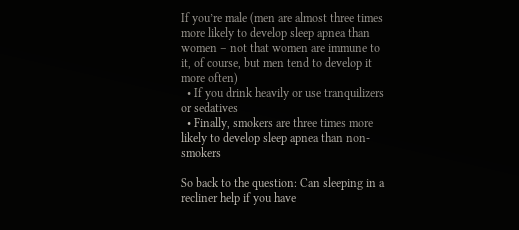If you’re male (men are almost three times more likely to develop sleep apnea than women – not that women are immune to it, of course, but men tend to develop it more often)
  • If you drink heavily or use tranquilizers or sedatives
  • Finally, smokers are three times more likely to develop sleep apnea than non-smokers

So back to the question: Can sleeping in a recliner help if you have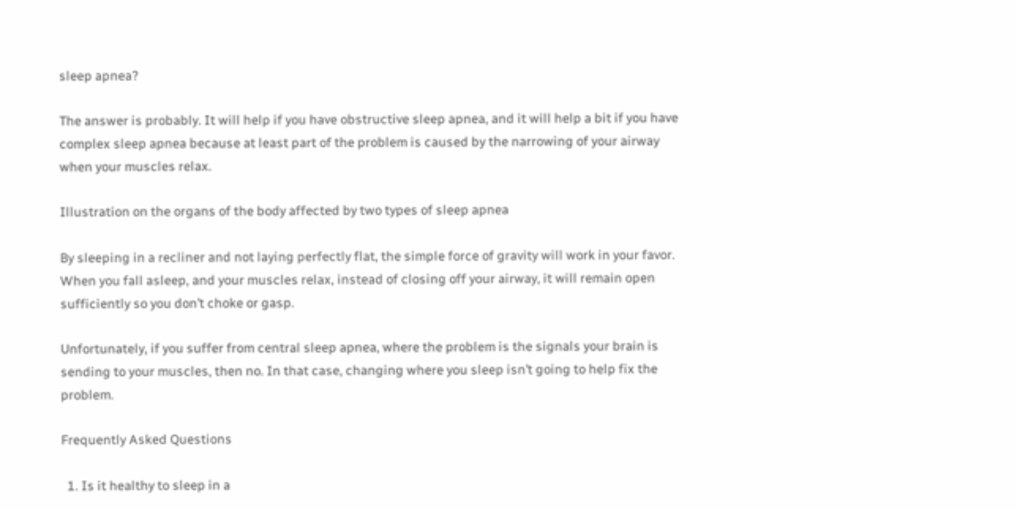sleep apnea?

The answer is probably. It will help if you have obstructive sleep apnea, and it will help a bit if you have complex sleep apnea because at least part of the problem is caused by the narrowing of your airway when your muscles relax.

Illustration on the organs of the body affected by two types of sleep apnea

By sleeping in a recliner and not laying perfectly flat, the simple force of gravity will work in your favor. When you fall asleep, and your muscles relax, instead of closing off your airway, it will remain open sufficiently so you don’t choke or gasp.

Unfortunately, if you suffer from central sleep apnea, where the problem is the signals your brain is sending to your muscles, then no. In that case, changing where you sleep isn’t going to help fix the problem.

Frequently Asked Questions

  1. Is it healthy to sleep in a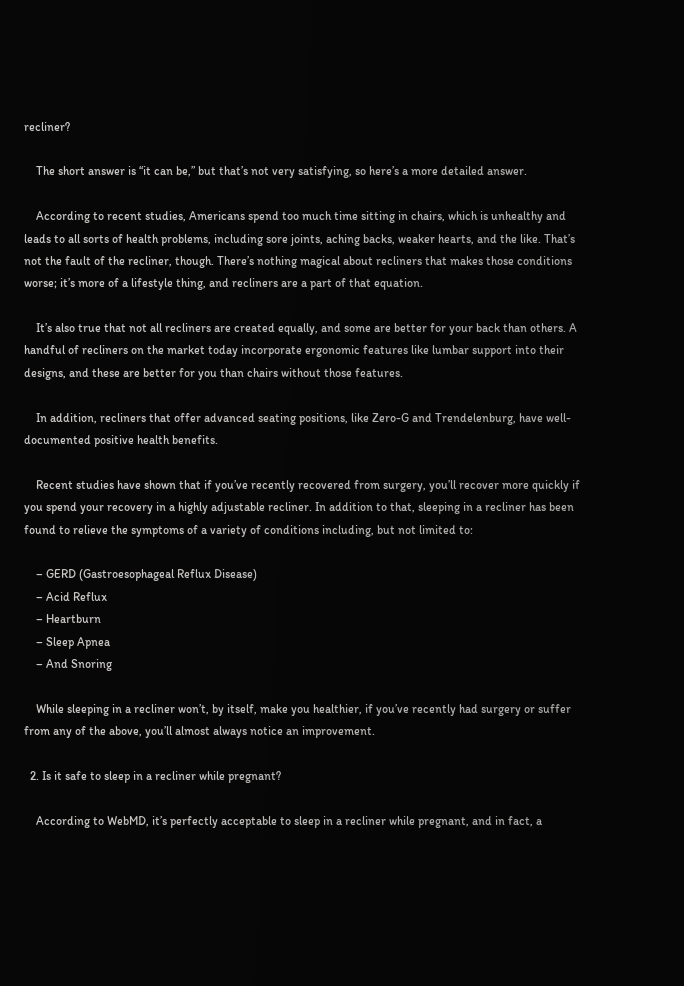recliner?

    The short answer is “it can be,” but that’s not very satisfying, so here’s a more detailed answer.

    According to recent studies, Americans spend too much time sitting in chairs, which is unhealthy and leads to all sorts of health problems, including sore joints, aching backs, weaker hearts, and the like. That’s not the fault of the recliner, though. There’s nothing magical about recliners that makes those conditions worse; it’s more of a lifestyle thing, and recliners are a part of that equation.

    It’s also true that not all recliners are created equally, and some are better for your back than others. A handful of recliners on the market today incorporate ergonomic features like lumbar support into their designs, and these are better for you than chairs without those features.

    In addition, recliners that offer advanced seating positions, like Zero-G and Trendelenburg, have well-documented positive health benefits.

    Recent studies have shown that if you’ve recently recovered from surgery, you’ll recover more quickly if you spend your recovery in a highly adjustable recliner. In addition to that, sleeping in a recliner has been found to relieve the symptoms of a variety of conditions including, but not limited to:

    – GERD (Gastroesophageal Reflux Disease)
    – Acid Reflux
    – Heartburn
    – Sleep Apnea
    – And Snoring

    While sleeping in a recliner won’t, by itself, make you healthier, if you’ve recently had surgery or suffer from any of the above, you’ll almost always notice an improvement.

  2. Is it safe to sleep in a recliner while pregnant?

    According to WebMD, it’s perfectly acceptable to sleep in a recliner while pregnant, and in fact, a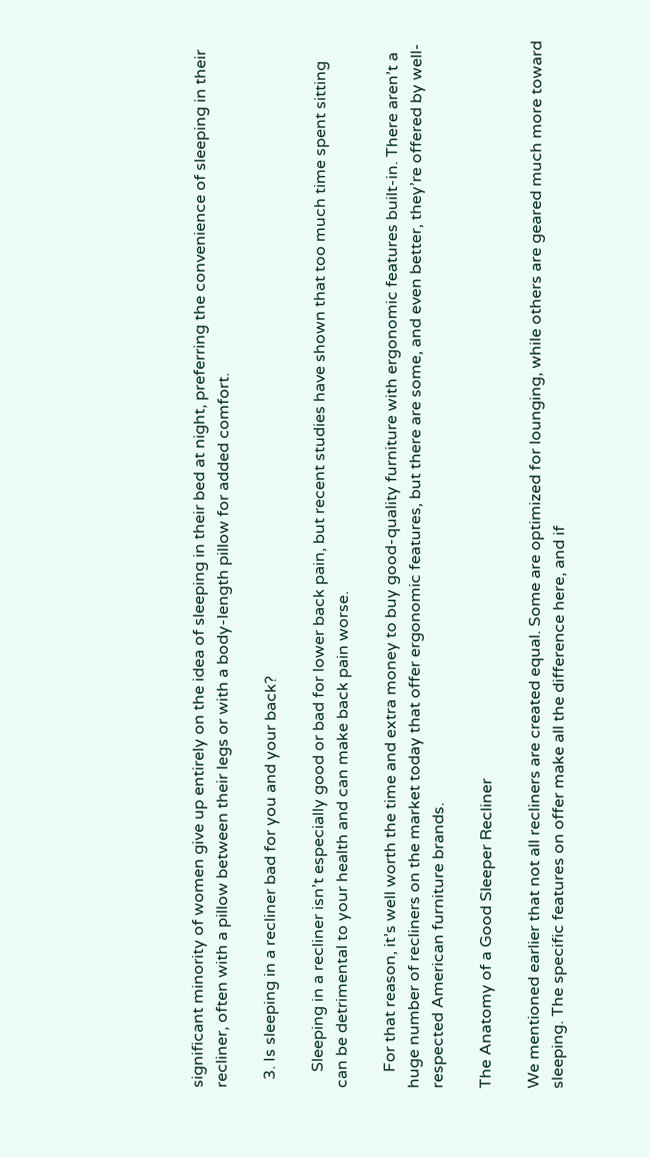significant minority of women give up entirely on the idea of sleeping in their bed at night, preferring the convenience of sleeping in their recliner, often with a pillow between their legs or with a body-length pillow for added comfort.

  3. Is sleeping in a recliner bad for you and your back?

    Sleeping in a recliner isn’t especially good or bad for lower back pain, but recent studies have shown that too much time spent sitting can be detrimental to your health and can make back pain worse.

    For that reason, it’s well worth the time and extra money to buy good-quality furniture with ergonomic features built-in. There aren’t a huge number of recliners on the market today that offer ergonomic features, but there are some, and even better, they’re offered by well-respected American furniture brands.

The Anatomy of a Good Sleeper Recliner

We mentioned earlier that not all recliners are created equal. Some are optimized for lounging, while others are geared much more toward sleeping. The specific features on offer make all the difference here, and if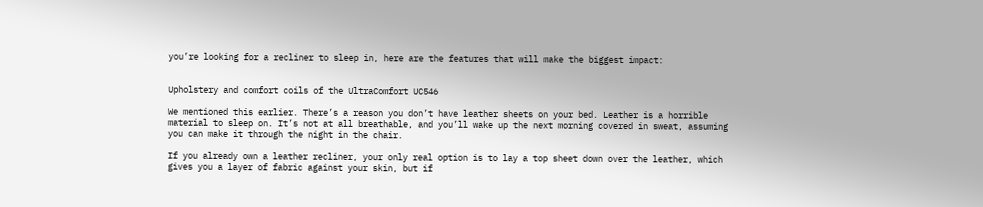you’re looking for a recliner to sleep in, here are the features that will make the biggest impact:


Upholstery and comfort coils of the UltraComfort UC546

We mentioned this earlier. There’s a reason you don’t have leather sheets on your bed. Leather is a horrible material to sleep on. It’s not at all breathable, and you’ll wake up the next morning covered in sweat, assuming you can make it through the night in the chair.

If you already own a leather recliner, your only real option is to lay a top sheet down over the leather, which gives you a layer of fabric against your skin, but if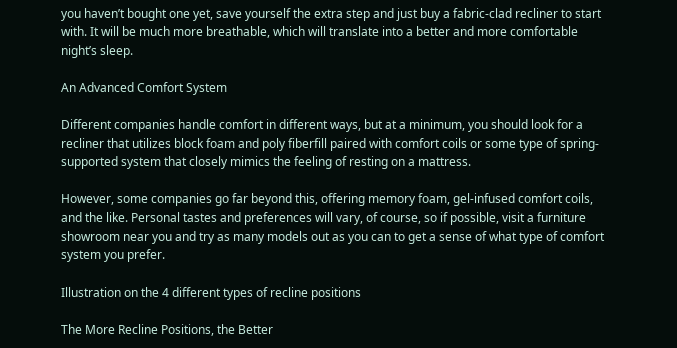you haven’t bought one yet, save yourself the extra step and just buy a fabric-clad recliner to start with. It will be much more breathable, which will translate into a better and more comfortable night’s sleep.

An Advanced Comfort System

Different companies handle comfort in different ways, but at a minimum, you should look for a recliner that utilizes block foam and poly fiberfill paired with comfort coils or some type of spring-supported system that closely mimics the feeling of resting on a mattress.

However, some companies go far beyond this, offering memory foam, gel-infused comfort coils, and the like. Personal tastes and preferences will vary, of course, so if possible, visit a furniture showroom near you and try as many models out as you can to get a sense of what type of comfort system you prefer.

Illustration on the 4 different types of recline positions

The More Recline Positions, the Better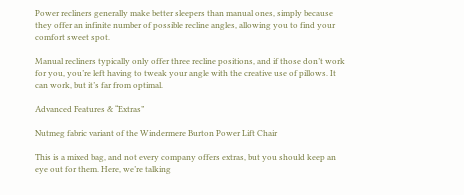Power recliners generally make better sleepers than manual ones, simply because they offer an infinite number of possible recline angles, allowing you to find your comfort sweet spot.

Manual recliners typically only offer three recline positions, and if those don’t work for you, you’re left having to tweak your angle with the creative use of pillows. It can work, but it’s far from optimal.

Advanced Features & “Extras”

Nutmeg fabric variant of the Windermere Burton Power Lift Chair

This is a mixed bag, and not every company offers extras, but you should keep an eye out for them. Here, we’re talking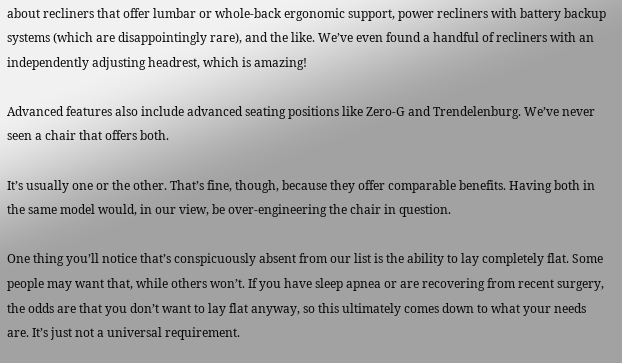about recliners that offer lumbar or whole-back ergonomic support, power recliners with battery backup systems (which are disappointingly rare), and the like. We’ve even found a handful of recliners with an independently adjusting headrest, which is amazing!

Advanced features also include advanced seating positions like Zero-G and Trendelenburg. We’ve never seen a chair that offers both.

It’s usually one or the other. That’s fine, though, because they offer comparable benefits. Having both in the same model would, in our view, be over-engineering the chair in question.

One thing you’ll notice that’s conspicuously absent from our list is the ability to lay completely flat. Some people may want that, while others won’t. If you have sleep apnea or are recovering from recent surgery, the odds are that you don’t want to lay flat anyway, so this ultimately comes down to what your needs are. It’s just not a universal requirement.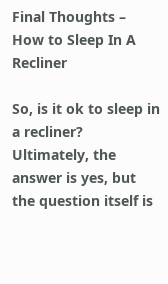Final Thoughts – How to Sleep In A Recliner

So, is it ok to sleep in a recliner? Ultimately, the answer is yes, but the question itself is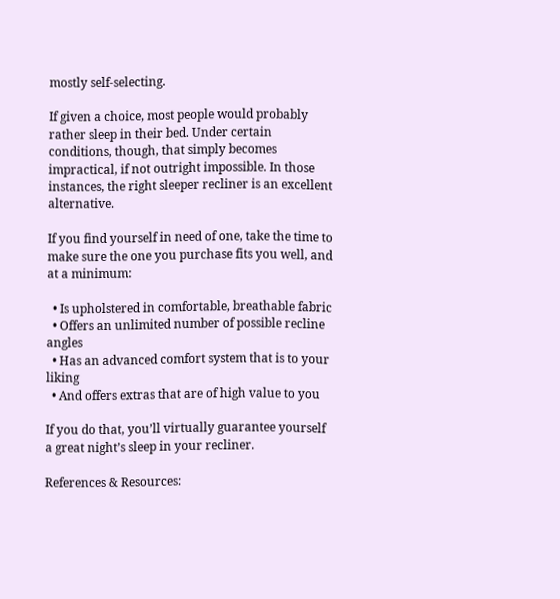mostly self-selecting.

If given a choice, most people would probably rather sleep in their bed. Under certain conditions, though, that simply becomes impractical, if not outright impossible. In those instances, the right sleeper recliner is an excellent alternative.

If you find yourself in need of one, take the time to make sure the one you purchase fits you well, and at a minimum:

  • Is upholstered in comfortable, breathable fabric
  • Offers an unlimited number of possible recline angles
  • Has an advanced comfort system that is to your liking
  • And offers extras that are of high value to you

If you do that, you’ll virtually guarantee yourself a great night’s sleep in your recliner.

References & Resources: